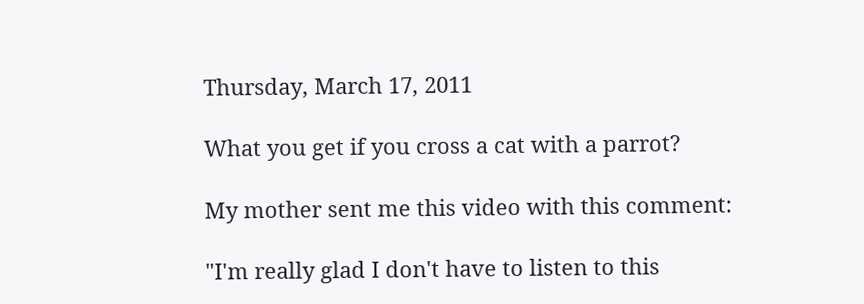Thursday, March 17, 2011

What you get if you cross a cat with a parrot?

My mother sent me this video with this comment:

"I'm really glad I don't have to listen to this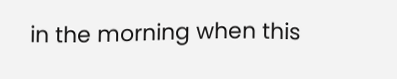in the morning when this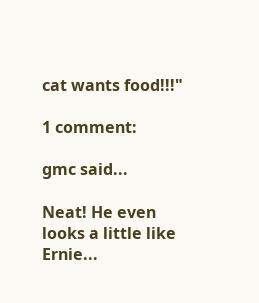cat wants food!!!"

1 comment:

gmc said...

Neat! He even looks a little like Ernie...